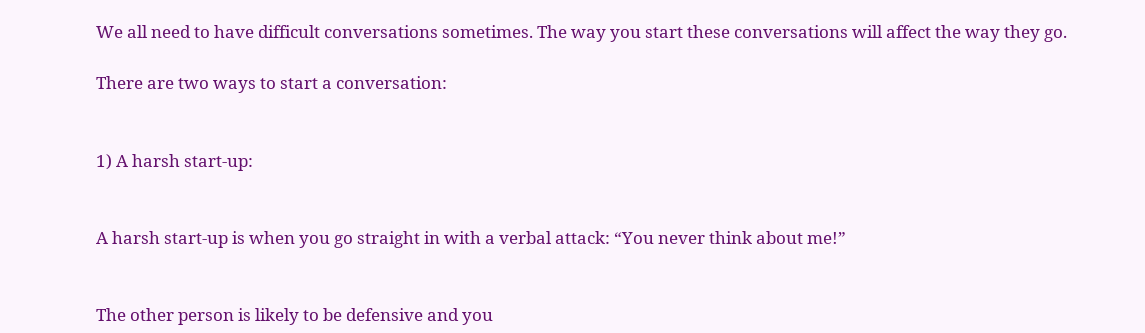We all need to have difficult conversations sometimes. The way you start these conversations will affect the way they go.

There are two ways to start a conversation:


1) A harsh start-up:


A harsh start-up is when you go straight in with a verbal attack: “You never think about me!”


The other person is likely to be defensive and you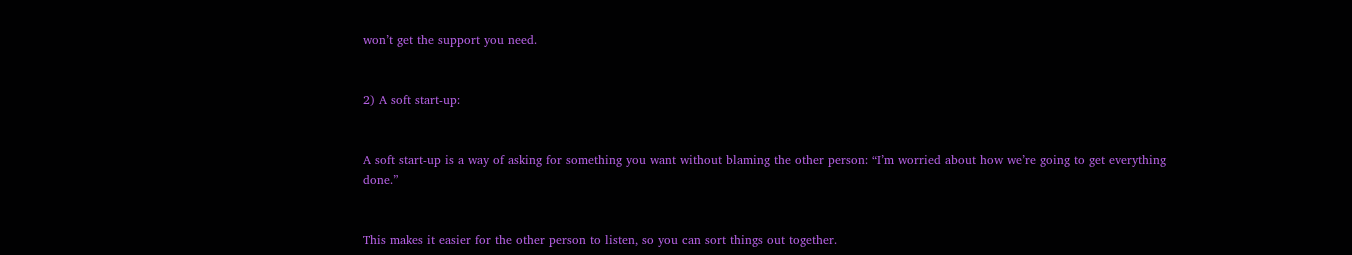won’t get the support you need.


2) A soft start-up:


A soft start-up is a way of asking for something you want without blaming the other person: “I’m worried about how we’re going to get everything done.”


This makes it easier for the other person to listen, so you can sort things out together.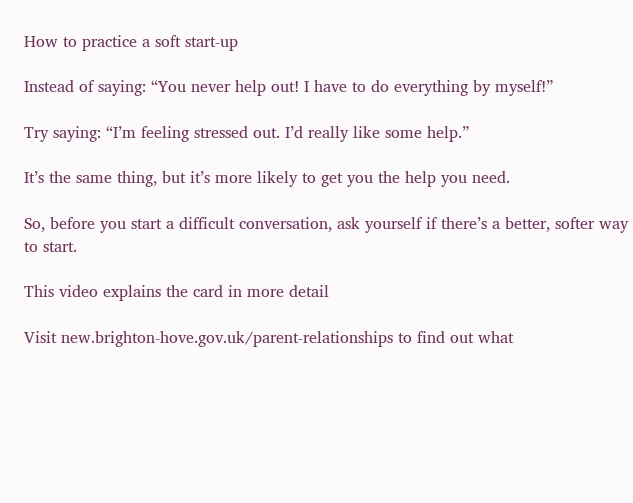How to practice a soft start-up

Instead of saying: “You never help out! I have to do everything by myself!”

Try saying: “I’m feeling stressed out. I’d really like some help.”

It’s the same thing, but it’s more likely to get you the help you need.

So, before you start a difficult conversation, ask yourself if there’s a better, softer way to start.

This video explains the card in more detail

Visit new.brighton-hove.gov.uk/parent-relationships to find out what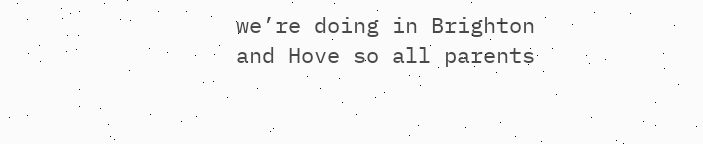we’re doing in Brighton and Hove so all parents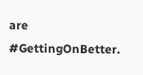are #GettingOnBetter.